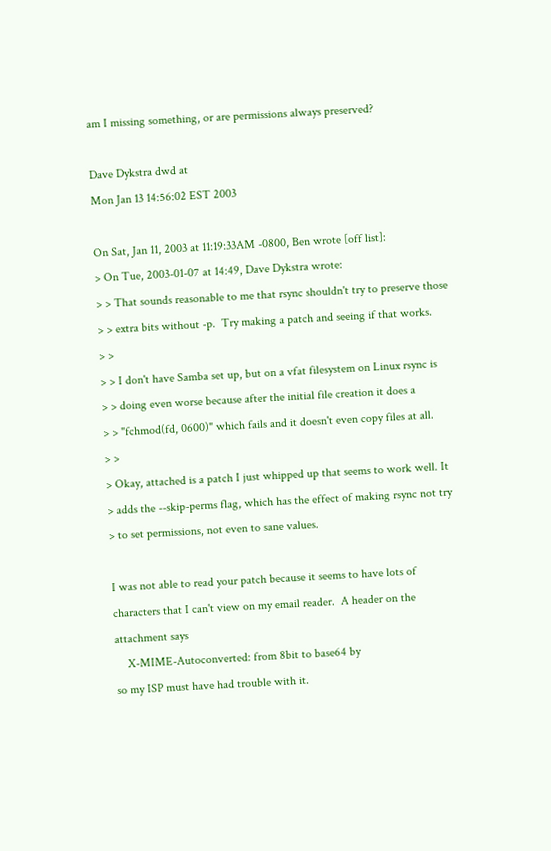am I missing something, or are permissions always preserved?

Dave Dykstra dwd at
Mon Jan 13 14:56:02 EST 2003

On Sat, Jan 11, 2003 at 11:19:33AM -0800, Ben wrote [off list]:
> On Tue, 2003-01-07 at 14:49, Dave Dykstra wrote:
> > That sounds reasonable to me that rsync shouldn't try to preserve those
> > extra bits without -p.  Try making a patch and seeing if that works.
> >
> > I don't have Samba set up, but on a vfat filesystem on Linux rsync is
> > doing even worse because after the initial file creation it does a
> > "fchmod(fd, 0600)" which fails and it doesn't even copy files at all.
> >
> Okay, attached is a patch I just whipped up that seems to work well. It
> adds the --skip-perms flag, which has the effect of making rsync not try
> to set permissions, not even to sane values.

I was not able to read your patch because it seems to have lots of
characters that I can't view on my email reader.  A header on the
attachment says
    X-MIME-Autoconverted: from 8bit to base64 by
so my ISP must have had trouble with it.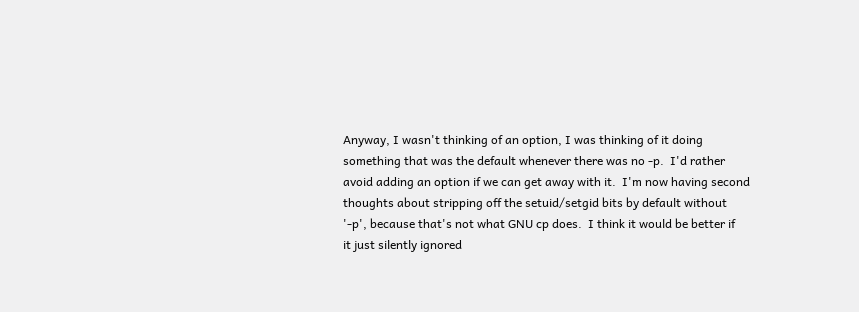Anyway, I wasn't thinking of an option, I was thinking of it doing
something that was the default whenever there was no -p.  I'd rather
avoid adding an option if we can get away with it.  I'm now having second
thoughts about stripping off the setuid/setgid bits by default without
'-p', because that's not what GNU cp does.  I think it would be better if
it just silently ignored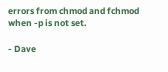errors from chmod and fchmod when -p is not set.

- Dave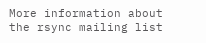More information about the rsync mailing list